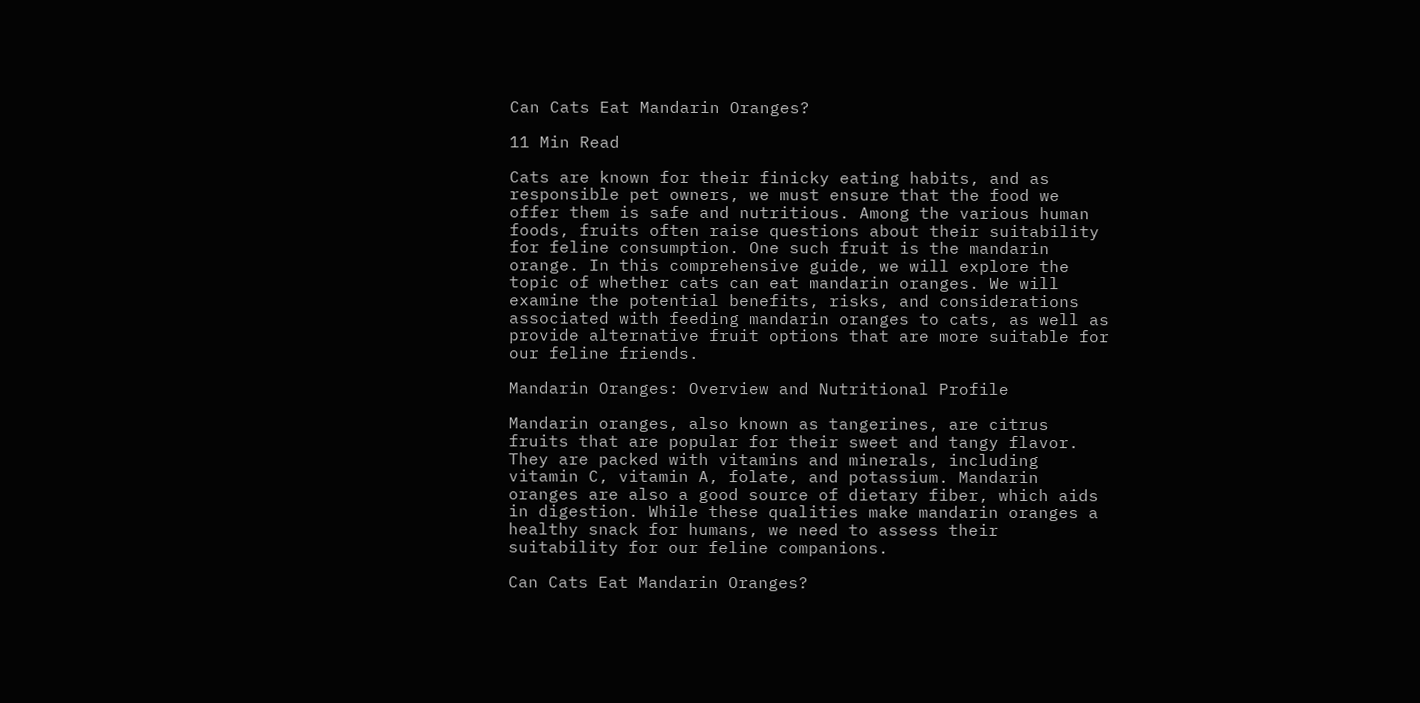Can Cats Eat Mandarin Oranges?

11 Min Read

Cats are known for their finicky eating habits, and as responsible pet owners, we must ensure that the food we offer them is safe and nutritious. Among the various human foods, fruits often raise questions about their suitability for feline consumption. One such fruit is the mandarin orange. In this comprehensive guide, we will explore the topic of whether cats can eat mandarin oranges. We will examine the potential benefits, risks, and considerations associated with feeding mandarin oranges to cats, as well as provide alternative fruit options that are more suitable for our feline friends.

Mandarin Oranges: Overview and Nutritional Profile

Mandarin oranges, also known as tangerines, are citrus fruits that are popular for their sweet and tangy flavor. They are packed with vitamins and minerals, including vitamin C, vitamin A, folate, and potassium. Mandarin oranges are also a good source of dietary fiber, which aids in digestion. While these qualities make mandarin oranges a healthy snack for humans, we need to assess their suitability for our feline companions.

Can Cats Eat Mandarin Oranges?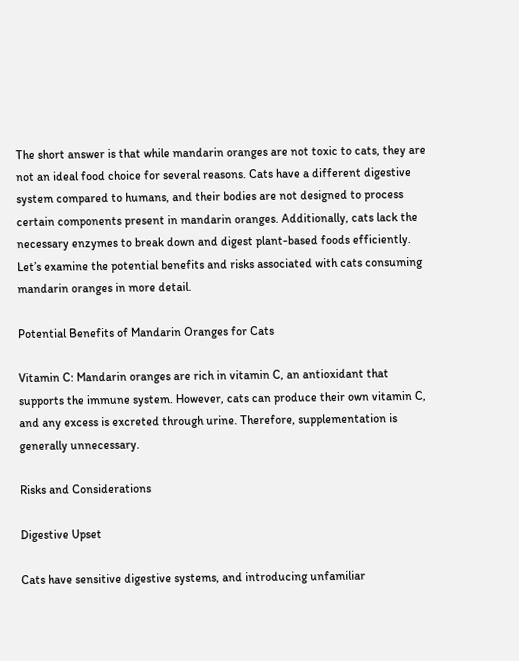The short answer is that while mandarin oranges are not toxic to cats, they are not an ideal food choice for several reasons. Cats have a different digestive system compared to humans, and their bodies are not designed to process certain components present in mandarin oranges. Additionally, cats lack the necessary enzymes to break down and digest plant-based foods efficiently. Let’s examine the potential benefits and risks associated with cats consuming mandarin oranges in more detail.

Potential Benefits of Mandarin Oranges for Cats

Vitamin C: Mandarin oranges are rich in vitamin C, an antioxidant that supports the immune system. However, cats can produce their own vitamin C, and any excess is excreted through urine. Therefore, supplementation is generally unnecessary.

Risks and Considerations

Digestive Upset

Cats have sensitive digestive systems, and introducing unfamiliar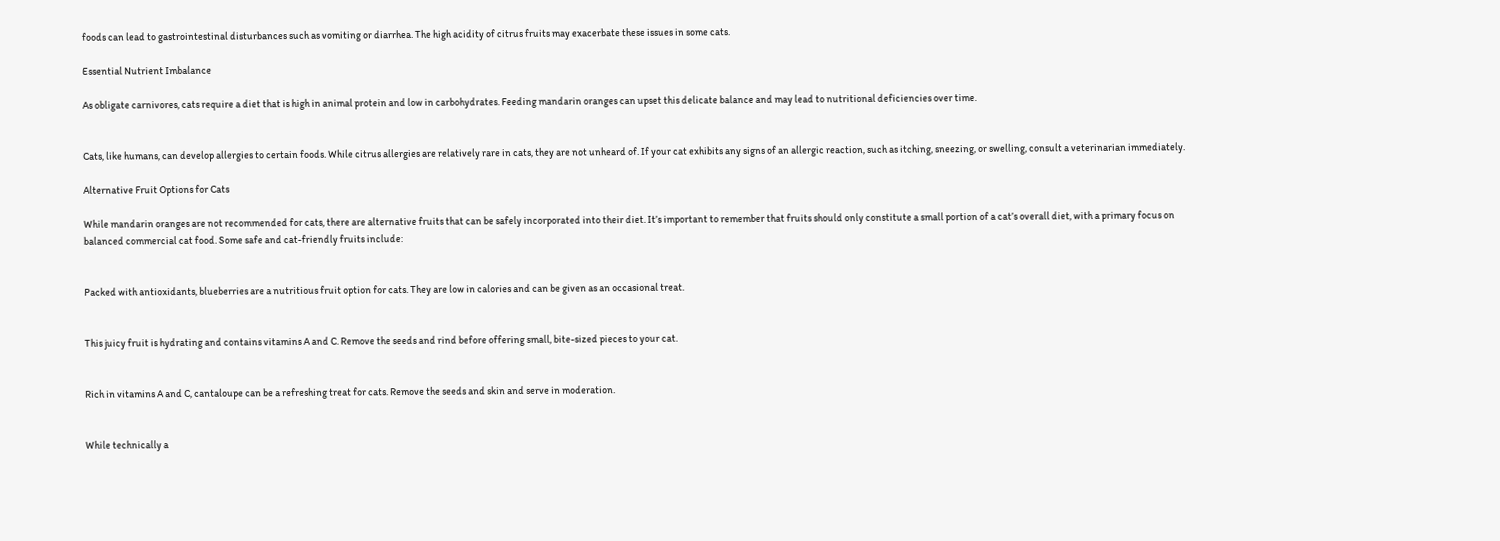foods can lead to gastrointestinal disturbances such as vomiting or diarrhea. The high acidity of citrus fruits may exacerbate these issues in some cats.

Essential Nutrient Imbalance

As obligate carnivores, cats require a diet that is high in animal protein and low in carbohydrates. Feeding mandarin oranges can upset this delicate balance and may lead to nutritional deficiencies over time.


Cats, like humans, can develop allergies to certain foods. While citrus allergies are relatively rare in cats, they are not unheard of. If your cat exhibits any signs of an allergic reaction, such as itching, sneezing, or swelling, consult a veterinarian immediately.

Alternative Fruit Options for Cats

While mandarin oranges are not recommended for cats, there are alternative fruits that can be safely incorporated into their diet. It’s important to remember that fruits should only constitute a small portion of a cat’s overall diet, with a primary focus on balanced commercial cat food. Some safe and cat-friendly fruits include:


Packed with antioxidants, blueberries are a nutritious fruit option for cats. They are low in calories and can be given as an occasional treat.


This juicy fruit is hydrating and contains vitamins A and C. Remove the seeds and rind before offering small, bite-sized pieces to your cat.


Rich in vitamins A and C, cantaloupe can be a refreshing treat for cats. Remove the seeds and skin and serve in moderation.


While technically a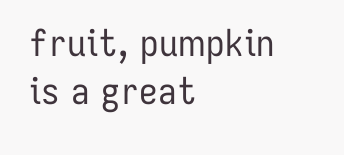fruit, pumpkin is a great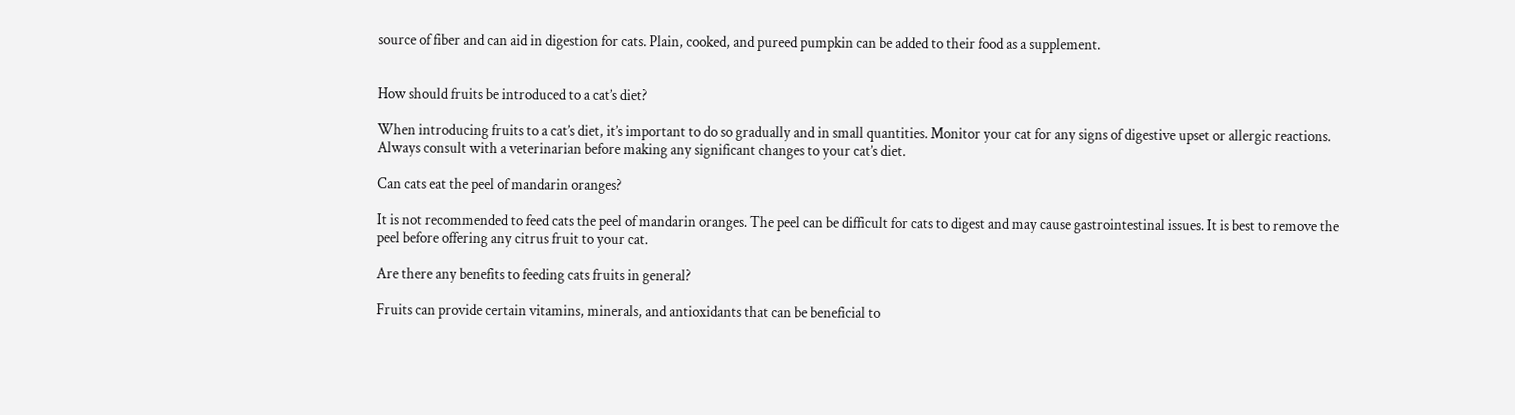source of fiber and can aid in digestion for cats. Plain, cooked, and pureed pumpkin can be added to their food as a supplement.


How should fruits be introduced to a cat’s diet?

When introducing fruits to a cat’s diet, it’s important to do so gradually and in small quantities. Monitor your cat for any signs of digestive upset or allergic reactions. Always consult with a veterinarian before making any significant changes to your cat’s diet.

Can cats eat the peel of mandarin oranges?

It is not recommended to feed cats the peel of mandarin oranges. The peel can be difficult for cats to digest and may cause gastrointestinal issues. It is best to remove the peel before offering any citrus fruit to your cat.

Are there any benefits to feeding cats fruits in general?

Fruits can provide certain vitamins, minerals, and antioxidants that can be beneficial to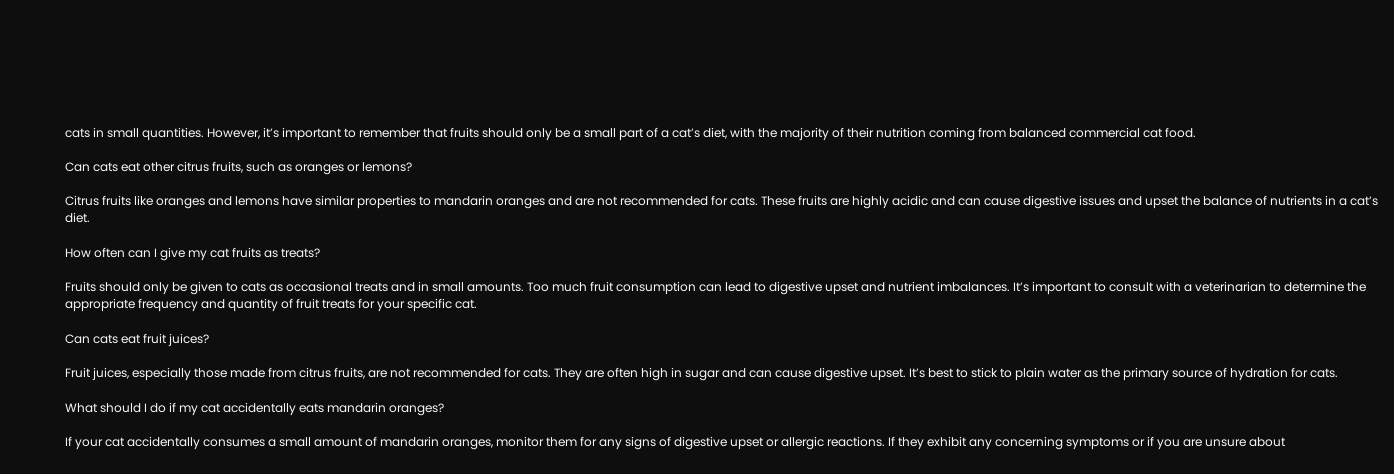cats in small quantities. However, it’s important to remember that fruits should only be a small part of a cat’s diet, with the majority of their nutrition coming from balanced commercial cat food.

Can cats eat other citrus fruits, such as oranges or lemons?

Citrus fruits like oranges and lemons have similar properties to mandarin oranges and are not recommended for cats. These fruits are highly acidic and can cause digestive issues and upset the balance of nutrients in a cat’s diet.

How often can I give my cat fruits as treats?

Fruits should only be given to cats as occasional treats and in small amounts. Too much fruit consumption can lead to digestive upset and nutrient imbalances. It’s important to consult with a veterinarian to determine the appropriate frequency and quantity of fruit treats for your specific cat.

Can cats eat fruit juices?

Fruit juices, especially those made from citrus fruits, are not recommended for cats. They are often high in sugar and can cause digestive upset. It’s best to stick to plain water as the primary source of hydration for cats.

What should I do if my cat accidentally eats mandarin oranges?

If your cat accidentally consumes a small amount of mandarin oranges, monitor them for any signs of digestive upset or allergic reactions. If they exhibit any concerning symptoms or if you are unsure about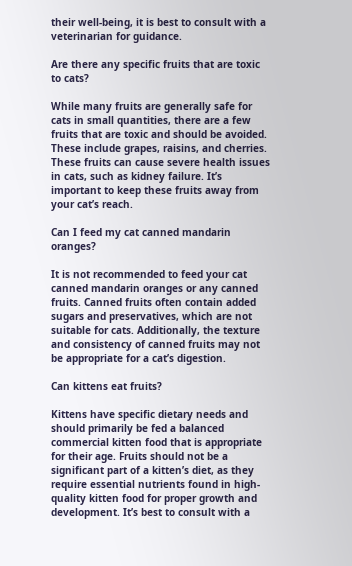their well-being, it is best to consult with a veterinarian for guidance.

Are there any specific fruits that are toxic to cats?

While many fruits are generally safe for cats in small quantities, there are a few fruits that are toxic and should be avoided. These include grapes, raisins, and cherries. These fruits can cause severe health issues in cats, such as kidney failure. It’s important to keep these fruits away from your cat’s reach.

Can I feed my cat canned mandarin oranges?

It is not recommended to feed your cat canned mandarin oranges or any canned fruits. Canned fruits often contain added sugars and preservatives, which are not suitable for cats. Additionally, the texture and consistency of canned fruits may not be appropriate for a cat’s digestion.

Can kittens eat fruits?

Kittens have specific dietary needs and should primarily be fed a balanced commercial kitten food that is appropriate for their age. Fruits should not be a significant part of a kitten’s diet, as they require essential nutrients found in high-quality kitten food for proper growth and development. It’s best to consult with a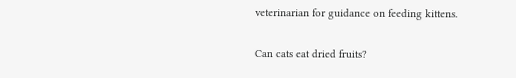veterinarian for guidance on feeding kittens.

Can cats eat dried fruits?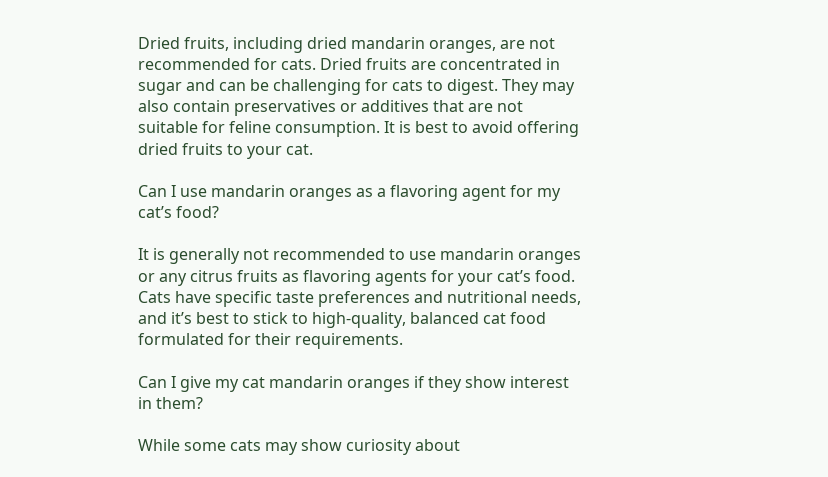Dried fruits, including dried mandarin oranges, are not recommended for cats. Dried fruits are concentrated in sugar and can be challenging for cats to digest. They may also contain preservatives or additives that are not suitable for feline consumption. It is best to avoid offering dried fruits to your cat.

Can I use mandarin oranges as a flavoring agent for my cat’s food?

It is generally not recommended to use mandarin oranges or any citrus fruits as flavoring agents for your cat’s food. Cats have specific taste preferences and nutritional needs, and it’s best to stick to high-quality, balanced cat food formulated for their requirements.

Can I give my cat mandarin oranges if they show interest in them?

While some cats may show curiosity about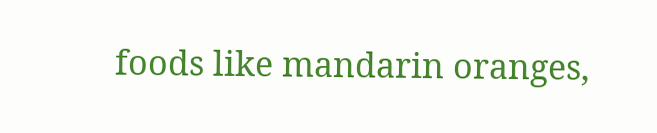foods like mandarin oranges,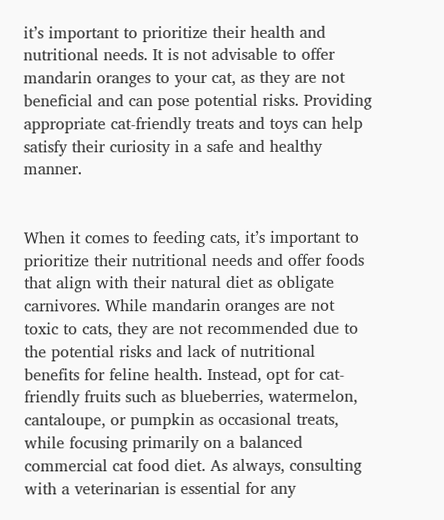it’s important to prioritize their health and nutritional needs. It is not advisable to offer mandarin oranges to your cat, as they are not beneficial and can pose potential risks. Providing appropriate cat-friendly treats and toys can help satisfy their curiosity in a safe and healthy manner.


When it comes to feeding cats, it’s important to prioritize their nutritional needs and offer foods that align with their natural diet as obligate carnivores. While mandarin oranges are not toxic to cats, they are not recommended due to the potential risks and lack of nutritional benefits for feline health. Instead, opt for cat-friendly fruits such as blueberries, watermelon, cantaloupe, or pumpkin as occasional treats, while focusing primarily on a balanced commercial cat food diet. As always, consulting with a veterinarian is essential for any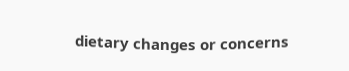dietary changes or concerns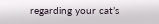regarding your cat’s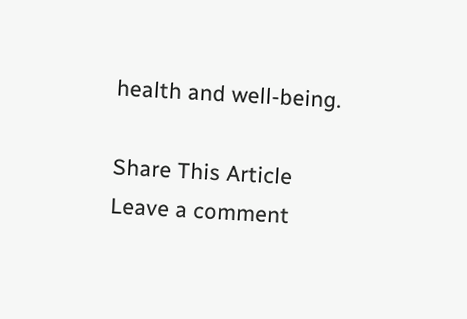health and well-being.

Share This Article
Leave a comment